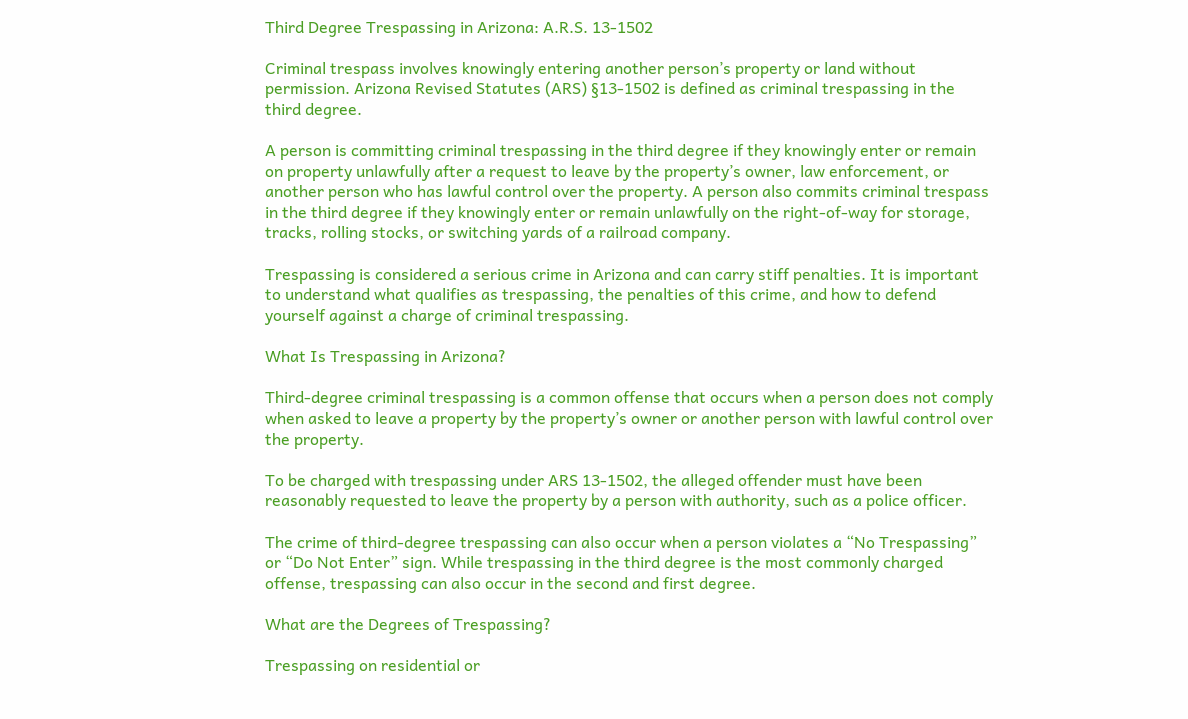Third Degree Trespassing in Arizona: A.R.S. 13-1502

Criminal trespass involves knowingly entering another person’s property or land without permission. Arizona Revised Statutes (ARS) §13-1502 is defined as criminal trespassing in the third degree.

A person is committing criminal trespassing in the third degree if they knowingly enter or remain on property unlawfully after a request to leave by the property’s owner, law enforcement, or another person who has lawful control over the property. A person also commits criminal trespass in the third degree if they knowingly enter or remain unlawfully on the right-of-way for storage, tracks, rolling stocks, or switching yards of a railroad company.

Trespassing is considered a serious crime in Arizona and can carry stiff penalties. It is important to understand what qualifies as trespassing, the penalties of this crime, and how to defend yourself against a charge of criminal trespassing.

What Is Trespassing in Arizona?

Third-degree criminal trespassing is a common offense that occurs when a person does not comply when asked to leave a property by the property’s owner or another person with lawful control over the property.

To be charged with trespassing under ARS 13-1502, the alleged offender must have been reasonably requested to leave the property by a person with authority, such as a police officer.

The crime of third-degree trespassing can also occur when a person violates a “No Trespassing” or “Do Not Enter” sign. While trespassing in the third degree is the most commonly charged offense, trespassing can also occur in the second and first degree.

What are the Degrees of Trespassing?

Trespassing on residential or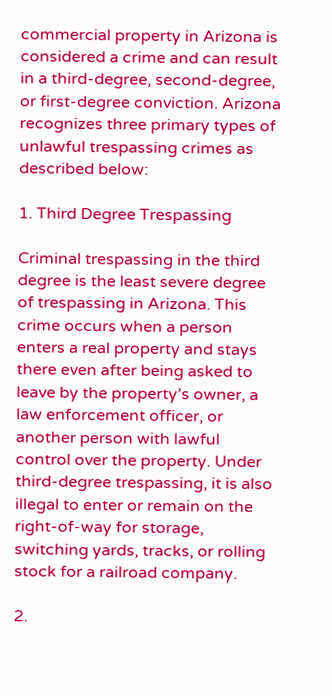commercial property in Arizona is considered a crime and can result in a third-degree, second-degree, or first-degree conviction. Arizona recognizes three primary types of unlawful trespassing crimes as described below:

1. Third Degree Trespassing

Criminal trespassing in the third degree is the least severe degree of trespassing in Arizona. This crime occurs when a person enters a real property and stays there even after being asked to leave by the property’s owner, a law enforcement officer, or another person with lawful control over the property. Under third-degree trespassing, it is also illegal to enter or remain on the right-of-way for storage, switching yards, tracks, or rolling stock for a railroad company.

2.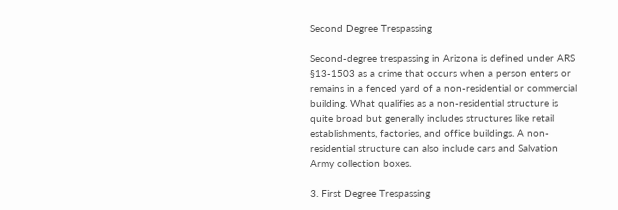Second Degree Trespassing

Second-degree trespassing in Arizona is defined under ARS §13-1503 as a crime that occurs when a person enters or remains in a fenced yard of a non-residential or commercial building. What qualifies as a non-residential structure is quite broad but generally includes structures like retail establishments, factories, and office buildings. A non-residential structure can also include cars and Salvation Army collection boxes.

3. First Degree Trespassing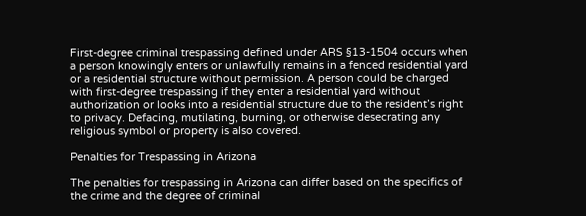First-degree criminal trespassing defined under ARS §13-1504 occurs when a person knowingly enters or unlawfully remains in a fenced residential yard or a residential structure without permission. A person could be charged with first-degree trespassing if they enter a residential yard without authorization or looks into a residential structure due to the resident’s right to privacy. Defacing, mutilating, burning, or otherwise desecrating any religious symbol or property is also covered.

Penalties for Trespassing in Arizona

The penalties for trespassing in Arizona can differ based on the specifics of the crime and the degree of criminal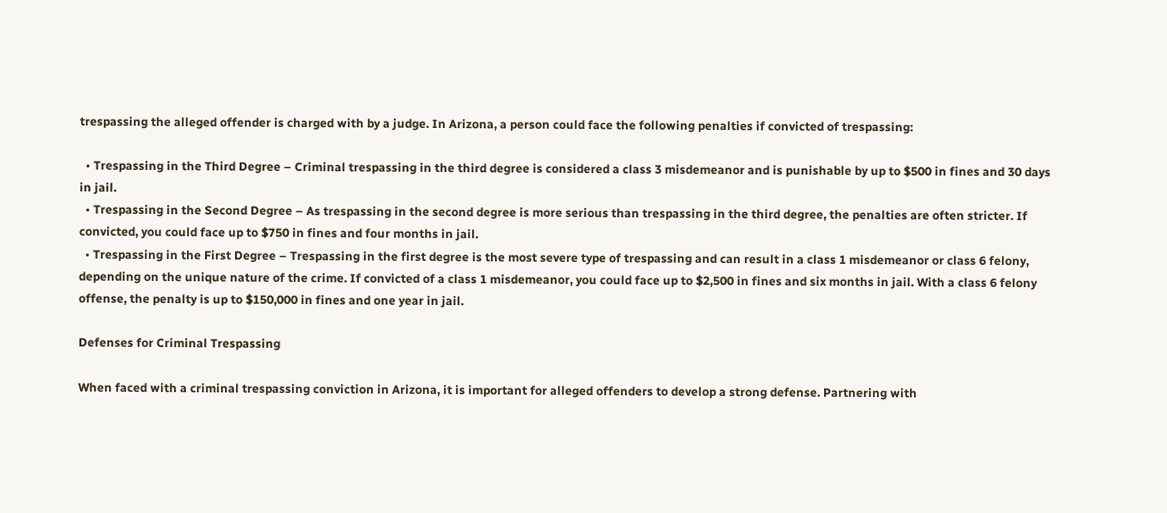trespassing the alleged offender is charged with by a judge. In Arizona, a person could face the following penalties if convicted of trespassing:

  • Trespassing in the Third Degree – Criminal trespassing in the third degree is considered a class 3 misdemeanor and is punishable by up to $500 in fines and 30 days in jail.
  • Trespassing in the Second Degree – As trespassing in the second degree is more serious than trespassing in the third degree, the penalties are often stricter. If convicted, you could face up to $750 in fines and four months in jail.
  • Trespassing in the First Degree – Trespassing in the first degree is the most severe type of trespassing and can result in a class 1 misdemeanor or class 6 felony, depending on the unique nature of the crime. If convicted of a class 1 misdemeanor, you could face up to $2,500 in fines and six months in jail. With a class 6 felony offense, the penalty is up to $150,000 in fines and one year in jail.

Defenses for Criminal Trespassing

When faced with a criminal trespassing conviction in Arizona, it is important for alleged offenders to develop a strong defense. Partnering with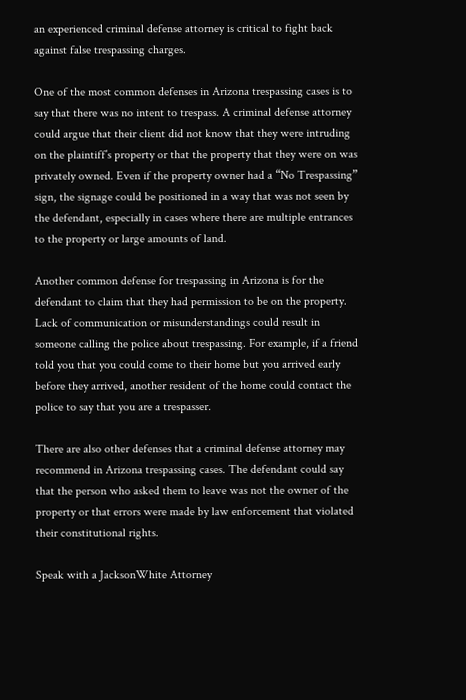an experienced criminal defense attorney is critical to fight back against false trespassing charges.

One of the most common defenses in Arizona trespassing cases is to say that there was no intent to trespass. A criminal defense attorney could argue that their client did not know that they were intruding on the plaintiff’s property or that the property that they were on was privately owned. Even if the property owner had a “No Trespassing” sign, the signage could be positioned in a way that was not seen by the defendant, especially in cases where there are multiple entrances to the property or large amounts of land.

Another common defense for trespassing in Arizona is for the defendant to claim that they had permission to be on the property. Lack of communication or misunderstandings could result in someone calling the police about trespassing. For example, if a friend told you that you could come to their home but you arrived early before they arrived, another resident of the home could contact the police to say that you are a trespasser.

There are also other defenses that a criminal defense attorney may recommend in Arizona trespassing cases. The defendant could say that the person who asked them to leave was not the owner of the property or that errors were made by law enforcement that violated their constitutional rights.

Speak with a JacksonWhite Attorney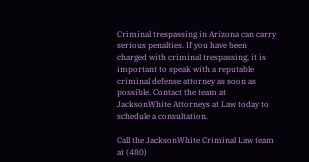Criminal trespassing in Arizona can carry serious penalties. If you have been charged with criminal trespassing, it is important to speak with a reputable criminal defense attorney as soon as possible. Contact the team at JacksonWhite Attorneys at Law today to schedule a consultation.

Call the JacksonWhite Criminal Law team at (480)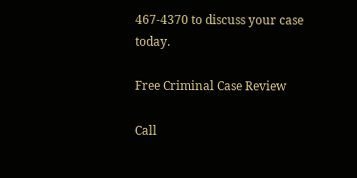467-4370 to discuss your case today.

Free Criminal Case Review

Call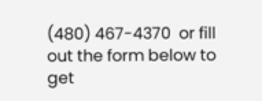(480) 467-4370  or fill out the form below to get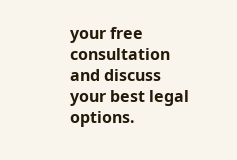your free consultation and discuss your best legal options.